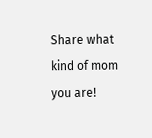Share what kind of mom you are!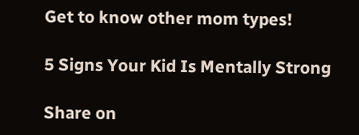Get to know other mom types!

5 Signs Your Kid Is Mentally Strong

Share on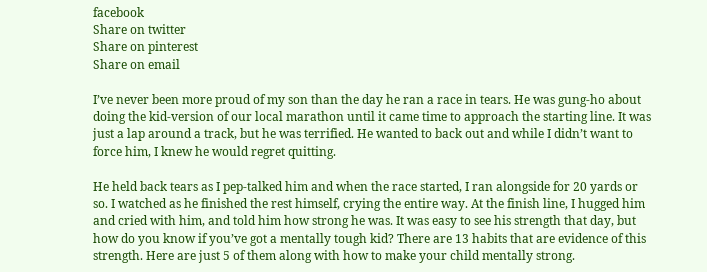facebook
Share on twitter
Share on pinterest
Share on email

I’ve never been more proud of my son than the day he ran a race in tears. He was gung-ho about doing the kid-version of our local marathon until it came time to approach the starting line. It was just a lap around a track, but he was terrified. He wanted to back out and while I didn’t want to force him, I knew he would regret quitting.

He held back tears as I pep-talked him and when the race started, I ran alongside for 20 yards or so. I watched as he finished the rest himself, crying the entire way. At the finish line, I hugged him and cried with him, and told him how strong he was. It was easy to see his strength that day, but how do you know if you’ve got a mentally tough kid? There are 13 habits that are evidence of this strength. Here are just 5 of them along with how to make your child mentally strong.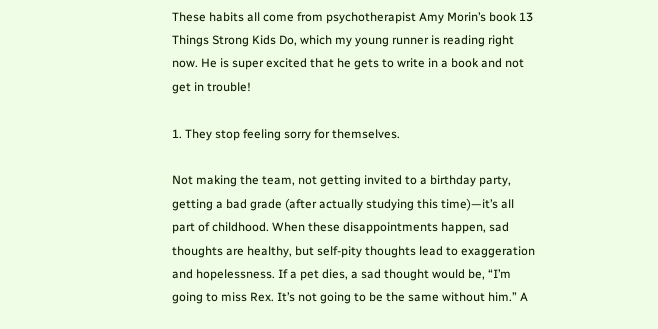These habits all come from psychotherapist Amy Morin’s book 13 Things Strong Kids Do, which my young runner is reading right now. He is super excited that he gets to write in a book and not get in trouble!

1. They stop feeling sorry for themselves.

Not making the team, not getting invited to a birthday party, getting a bad grade (after actually studying this time)—it’s all part of childhood. When these disappointments happen, sad thoughts are healthy, but self-pity thoughts lead to exaggeration and hopelessness. If a pet dies, a sad thought would be, “I’m going to miss Rex. It’s not going to be the same without him.” A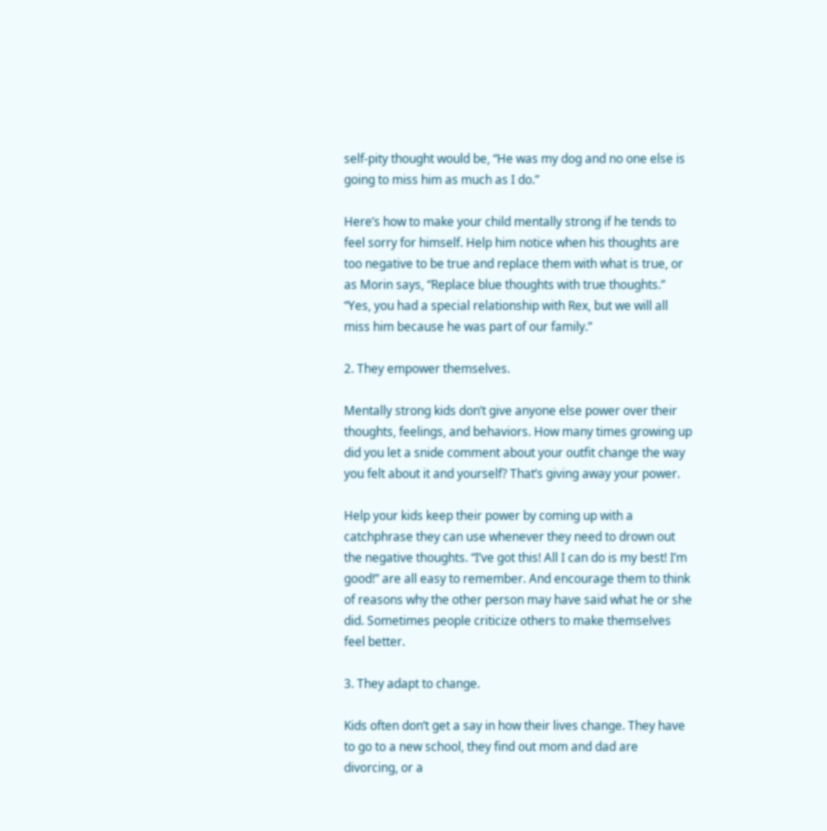self-pity thought would be, “He was my dog and no one else is going to miss him as much as I do.”

Here’s how to make your child mentally strong if he tends to feel sorry for himself. Help him notice when his thoughts are too negative to be true and replace them with what is true, or as Morin says, “Replace blue thoughts with true thoughts.” “Yes, you had a special relationship with Rex, but we will all miss him because he was part of our family.”

2. They empower themselves.

Mentally strong kids don’t give anyone else power over their thoughts, feelings, and behaviors. How many times growing up did you let a snide comment about your outfit change the way you felt about it and yourself? That’s giving away your power.

Help your kids keep their power by coming up with a catchphrase they can use whenever they need to drown out the negative thoughts. “I’ve got this! All I can do is my best! I’m good!” are all easy to remember. And encourage them to think of reasons why the other person may have said what he or she did. Sometimes people criticize others to make themselves feel better.

3. They adapt to change.

Kids often don’t get a say in how their lives change. They have to go to a new school, they find out mom and dad are divorcing, or a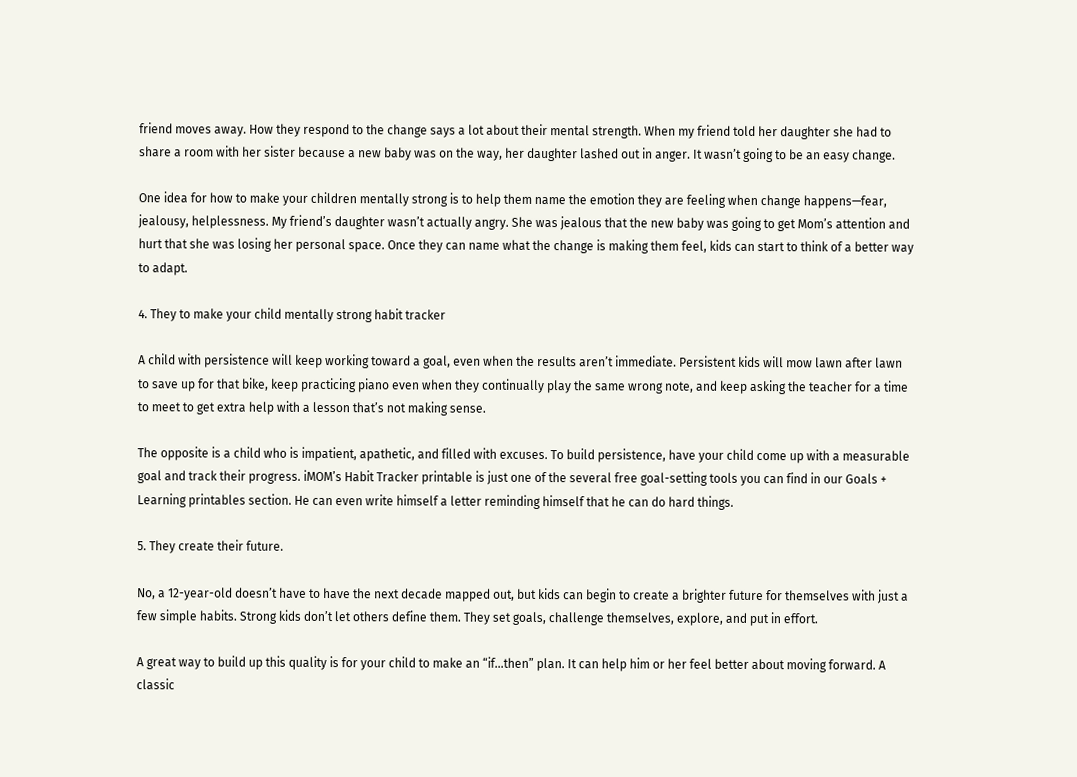friend moves away. How they respond to the change says a lot about their mental strength. When my friend told her daughter she had to share a room with her sister because a new baby was on the way, her daughter lashed out in anger. It wasn’t going to be an easy change.

One idea for how to make your children mentally strong is to help them name the emotion they are feeling when change happens—fear, jealousy, helplessness. My friend’s daughter wasn’t actually angry. She was jealous that the new baby was going to get Mom’s attention and hurt that she was losing her personal space. Once they can name what the change is making them feel, kids can start to think of a better way to adapt.

4. They to make your child mentally strong habit tracker

A child with persistence will keep working toward a goal, even when the results aren’t immediate. Persistent kids will mow lawn after lawn to save up for that bike, keep practicing piano even when they continually play the same wrong note, and keep asking the teacher for a time to meet to get extra help with a lesson that’s not making sense.

The opposite is a child who is impatient, apathetic, and filled with excuses. To build persistence, have your child come up with a measurable goal and track their progress. iMOM’s Habit Tracker printable is just one of the several free goal-setting tools you can find in our Goals + Learning printables section. He can even write himself a letter reminding himself that he can do hard things.

5. They create their future.

No, a 12-year-old doesn’t have to have the next decade mapped out, but kids can begin to create a brighter future for themselves with just a few simple habits. Strong kids don’t let others define them. They set goals, challenge themselves, explore, and put in effort.

A great way to build up this quality is for your child to make an “if…then” plan. It can help him or her feel better about moving forward. A classic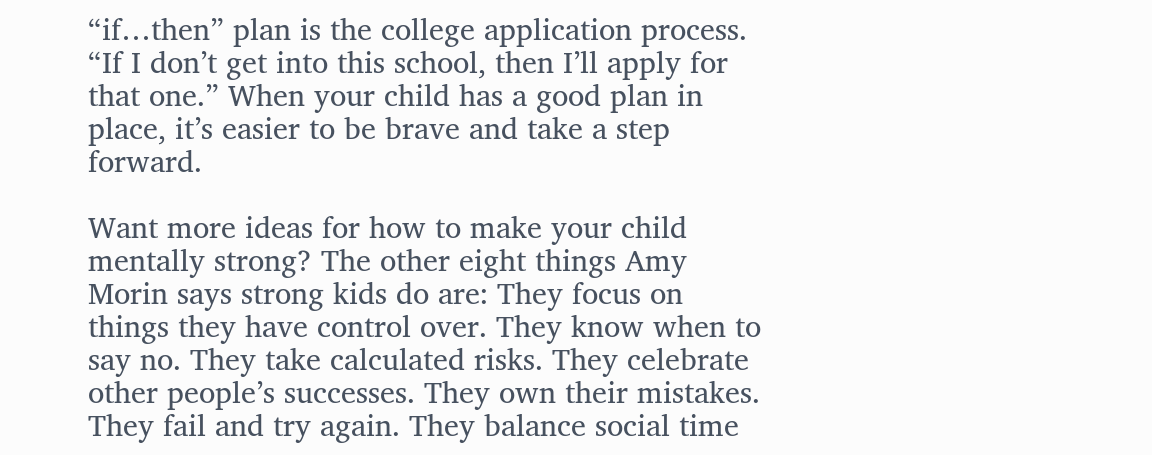“if…then” plan is the college application process. “If I don’t get into this school, then I’ll apply for that one.” When your child has a good plan in place, it’s easier to be brave and take a step forward.

Want more ideas for how to make your child mentally strong? The other eight things Amy Morin says strong kids do are: They focus on things they have control over. They know when to say no. They take calculated risks. They celebrate other people’s successes. They own their mistakes. They fail and try again. They balance social time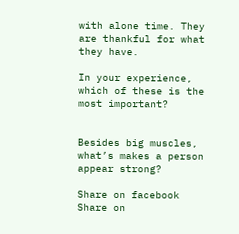with alone time. They are thankful for what they have.

In your experience, which of these is the most important?


Besides big muscles, what’s makes a person appear strong?

Share on facebook
Share on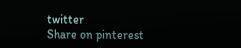twitter
Share on pinterest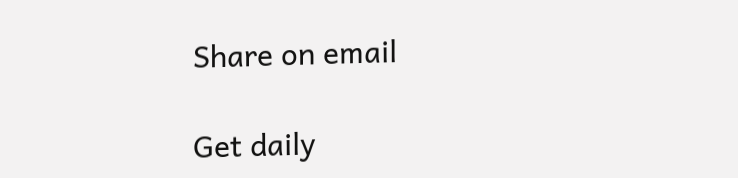Share on email

Get daily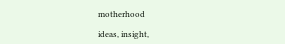motherhood

ideas, insight,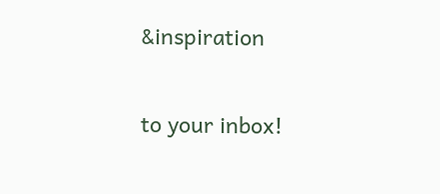&inspiration

to your inbox!